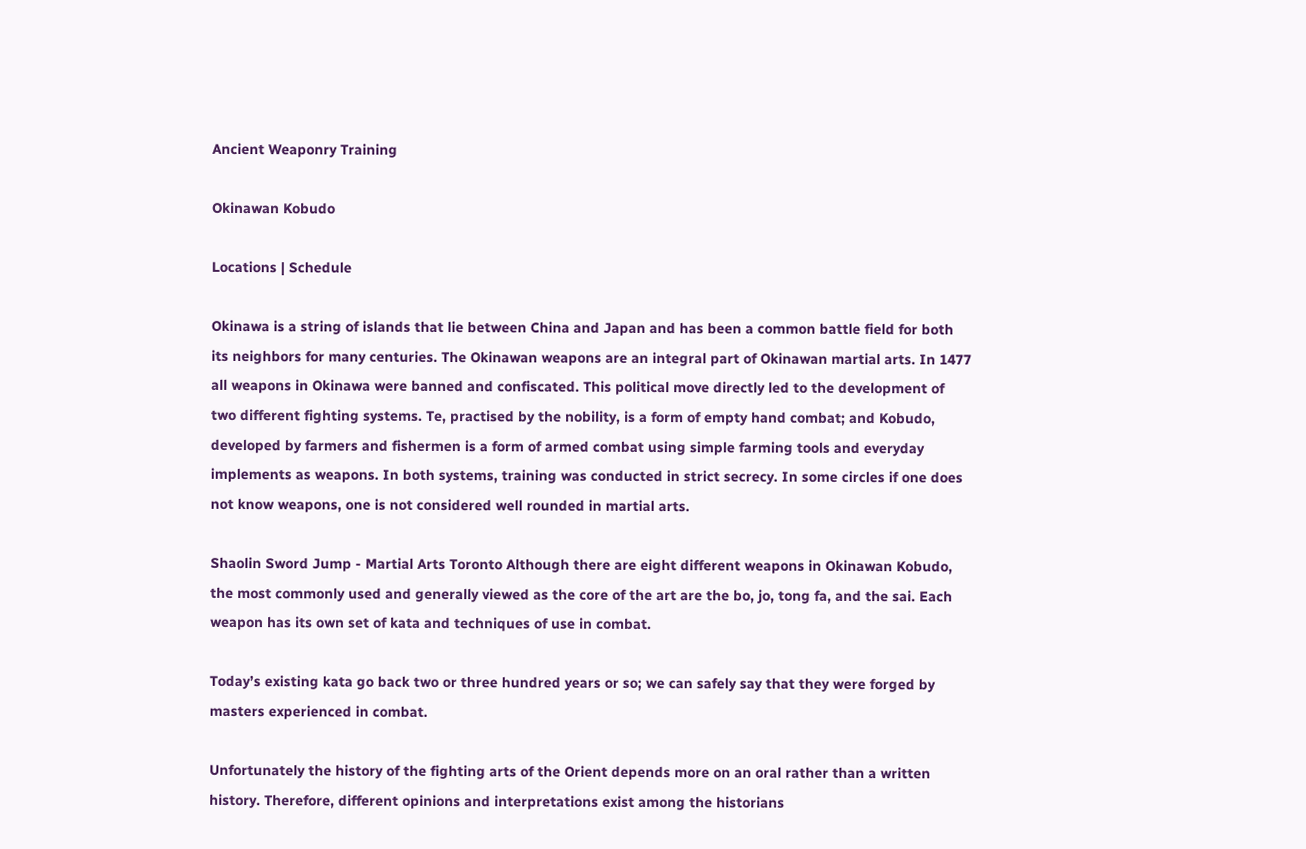Ancient Weaponry Training

Okinawan Kobudo

Locations | Schedule

Okinawa is a string of islands that lie between China and Japan and has been a common battle field for both its neighbors for many centuries. The Okinawan weapons are an integral part of Okinawan martial arts. In 1477 all weapons in Okinawa were banned and confiscated. This political move directly led to the development of two different fighting systems. Te, practised by the nobility, is a form of empty hand combat; and Kobudo, developed by farmers and fishermen is a form of armed combat using simple farming tools and everyday implements as weapons. In both systems, training was conducted in strict secrecy. In some circles if one does not know weapons, one is not considered well rounded in martial arts.

Shaolin Sword Jump - Martial Arts Toronto Although there are eight different weapons in Okinawan Kobudo, the most commonly used and generally viewed as the core of the art are the bo, jo, tong fa, and the sai. Each weapon has its own set of kata and techniques of use in combat.

Today’s existing kata go back two or three hundred years or so; we can safely say that they were forged by masters experienced in combat.

Unfortunately the history of the fighting arts of the Orient depends more on an oral rather than a written history. Therefore, different opinions and interpretations exist among the historians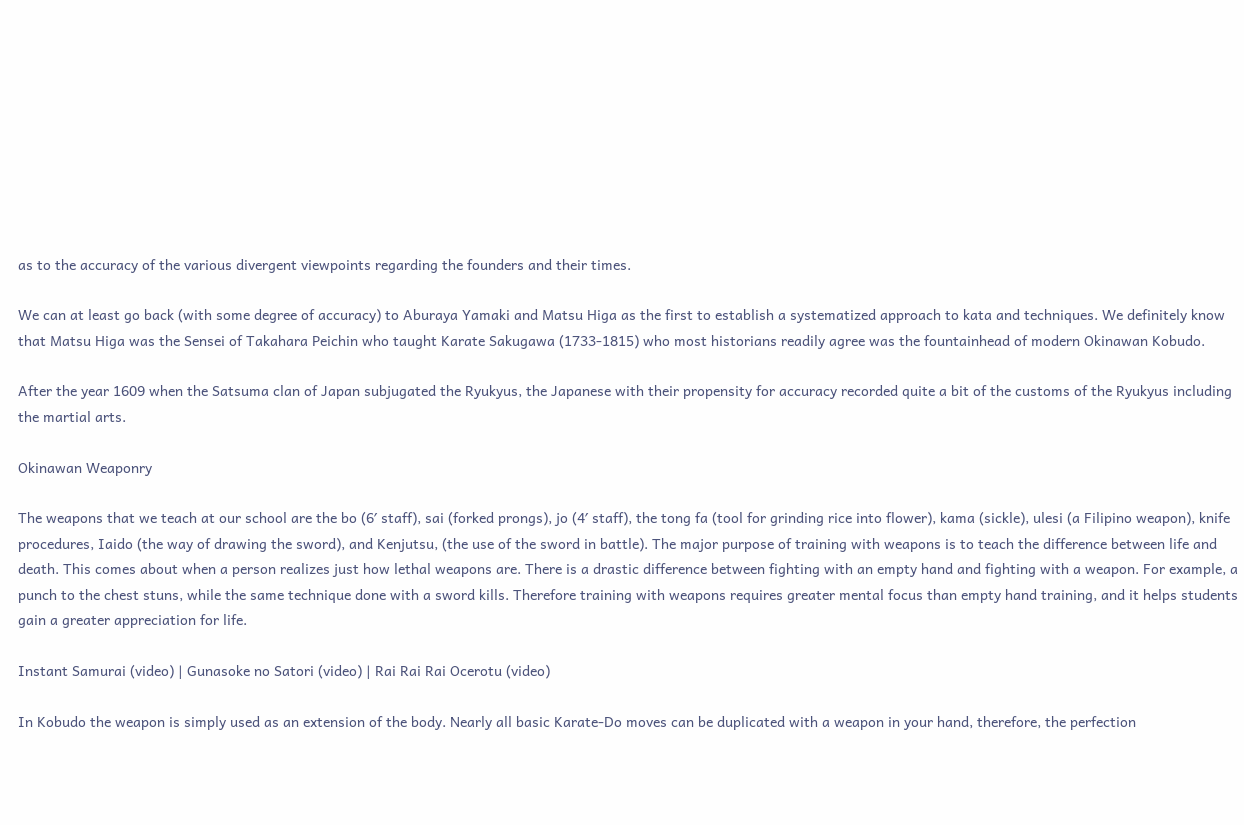as to the accuracy of the various divergent viewpoints regarding the founders and their times.

We can at least go back (with some degree of accuracy) to Aburaya Yamaki and Matsu Higa as the first to establish a systematized approach to kata and techniques. We definitely know that Matsu Higa was the Sensei of Takahara Peichin who taught Karate Sakugawa (1733-1815) who most historians readily agree was the fountainhead of modern Okinawan Kobudo.

After the year 1609 when the Satsuma clan of Japan subjugated the Ryukyus, the Japanese with their propensity for accuracy recorded quite a bit of the customs of the Ryukyus including the martial arts.

Okinawan Weaponry

The weapons that we teach at our school are the bo (6′ staff), sai (forked prongs), jo (4′ staff), the tong fa (tool for grinding rice into flower), kama (sickle), ulesi (a Filipino weapon), knife procedures, Iaido (the way of drawing the sword), and Kenjutsu, (the use of the sword in battle). The major purpose of training with weapons is to teach the difference between life and death. This comes about when a person realizes just how lethal weapons are. There is a drastic difference between fighting with an empty hand and fighting with a weapon. For example, a punch to the chest stuns, while the same technique done with a sword kills. Therefore training with weapons requires greater mental focus than empty hand training, and it helps students gain a greater appreciation for life.

Instant Samurai (video) | Gunasoke no Satori (video) | Rai Rai Rai Ocerotu (video)

In Kobudo the weapon is simply used as an extension of the body. Nearly all basic Karate-Do moves can be duplicated with a weapon in your hand, therefore, the perfection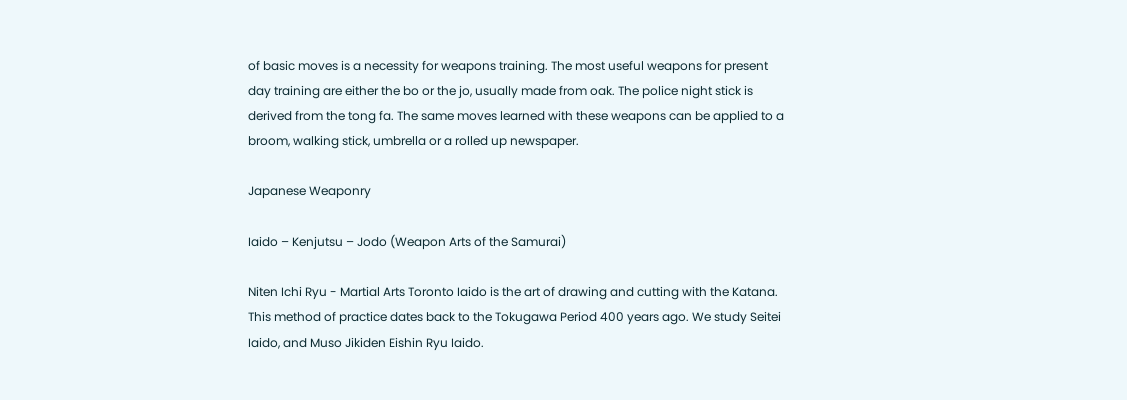of basic moves is a necessity for weapons training. The most useful weapons for present day training are either the bo or the jo, usually made from oak. The police night stick is derived from the tong fa. The same moves learned with these weapons can be applied to a broom, walking stick, umbrella or a rolled up newspaper.

Japanese Weaponry

Iaido – Kenjutsu – Jodo (Weapon Arts of the Samurai)

Niten Ichi Ryu - Martial Arts Toronto Iaido is the art of drawing and cutting with the Katana. This method of practice dates back to the Tokugawa Period 400 years ago. We study Seitei Iaido, and Muso Jikiden Eishin Ryu Iaido.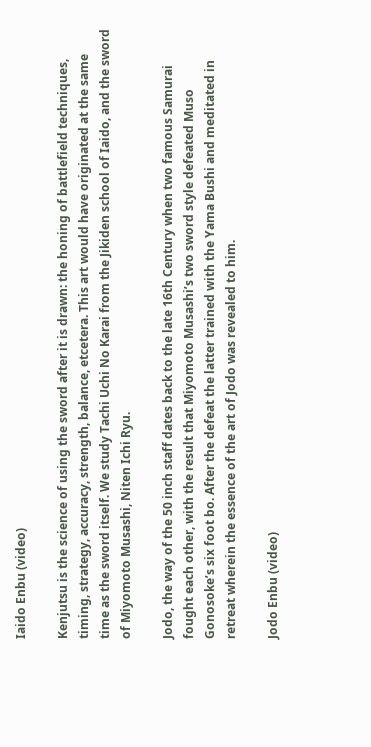Iaido Enbu (video)

Kenjutsu is the science of using the sword after it is drawn: the honing of battlefield techniques, timing, strategy, accuracy, strength, balance, etcetera. This art would have originated at the same time as the sword itself. We study Tachi Uchi No Karai from the Jikiden school of Iaido, and the sword of Miyomoto Musashi, Niten Ichi Ryu.

Jodo, the way of the 50 inch staff dates back to the late 16th Century when two famous Samurai fought each other, with the result that Miyomoto Musashi’s two sword style defeated Muso Gonosoke’s six foot bo. After the defeat the latter trained with the Yama Bushi and meditated in retreat wherein the essence of the art of Jodo was revealed to him.

Jodo Enbu (video)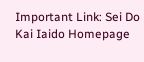Important Link: Sei Do Kai Iaido Homepage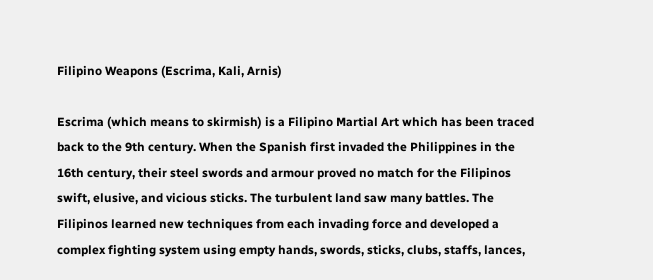Filipino Weapons (Escrima, Kali, Arnis)

Escrima (which means to skirmish) is a Filipino Martial Art which has been traced back to the 9th century. When the Spanish first invaded the Philippines in the 16th century, their steel swords and armour proved no match for the Filipinos swift, elusive, and vicious sticks. The turbulent land saw many battles. The Filipinos learned new techniques from each invading force and developed a complex fighting system using empty hands, swords, sticks, clubs, staffs, lances,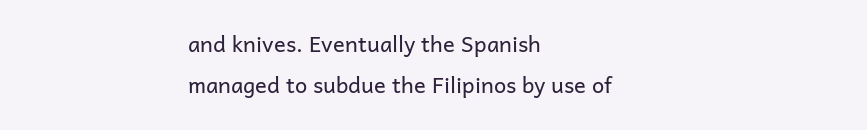and knives. Eventually the Spanish managed to subdue the Filipinos by use of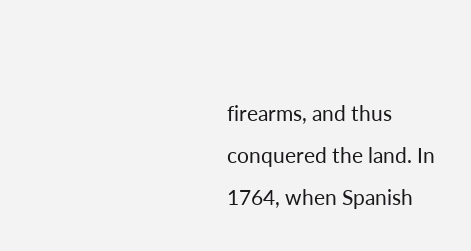firearms, and thus conquered the land. In 1764, when Spanish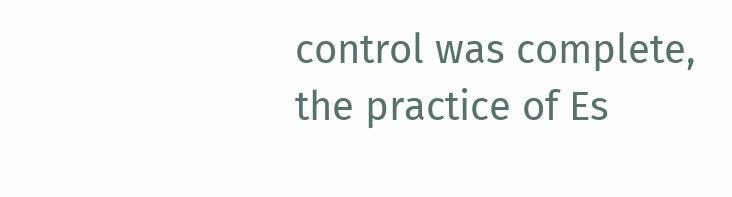control was complete, the practice of Es